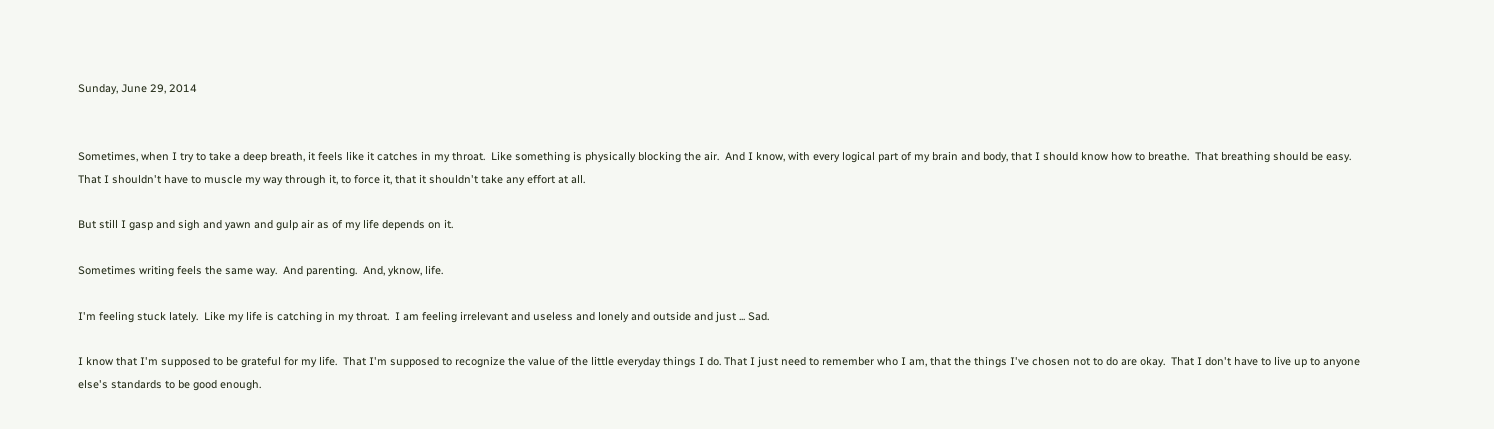Sunday, June 29, 2014


Sometimes, when I try to take a deep breath, it feels like it catches in my throat.  Like something is physically blocking the air.  And I know, with every logical part of my brain and body, that I should know how to breathe.  That breathing should be easy.  That I shouldn't have to muscle my way through it, to force it, that it shouldn't take any effort at all.

But still I gasp and sigh and yawn and gulp air as of my life depends on it.

Sometimes writing feels the same way.  And parenting.  And, yknow, life.

I'm feeling stuck lately.  Like my life is catching in my throat.  I am feeling irrelevant and useless and lonely and outside and just ... Sad.

I know that I'm supposed to be grateful for my life.  That I'm supposed to recognize the value of the little everyday things I do. That I just need to remember who I am, that the things I've chosen not to do are okay.  That I don't have to live up to anyone else's standards to be good enough.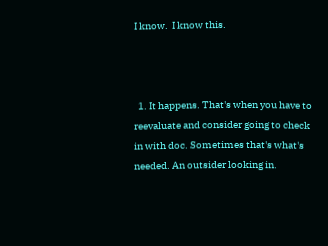I know.  I know this.



  1. It happens. That's when you have to reevaluate and consider going to check in with doc. Sometimes that's what's needed. An outsider looking in.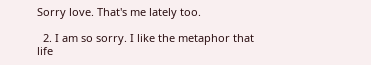Sorry love. That's me lately too.

  2. I am so sorry. I like the metaphor that life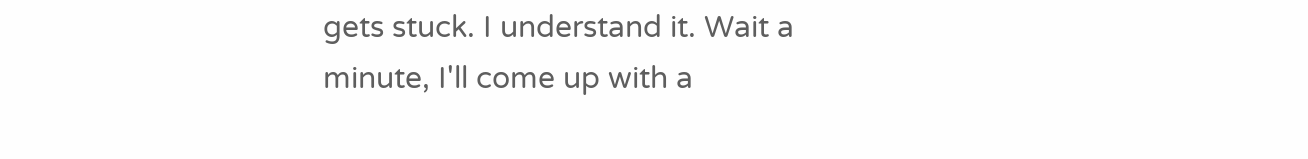gets stuck. I understand it. Wait a minute, I'll come up with a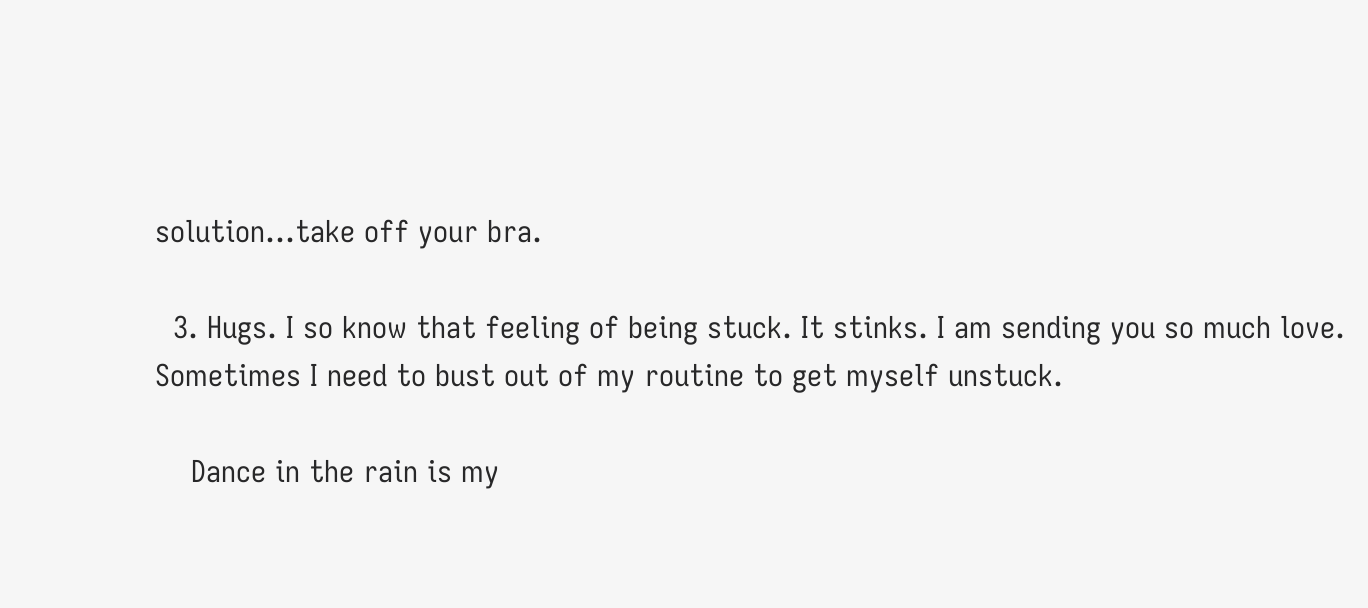solution...take off your bra.

  3. Hugs. I so know that feeling of being stuck. It stinks. I am sending you so much love. Sometimes I need to bust out of my routine to get myself unstuck.

    Dance in the rain is my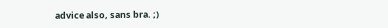advice also, sans bra. ;)